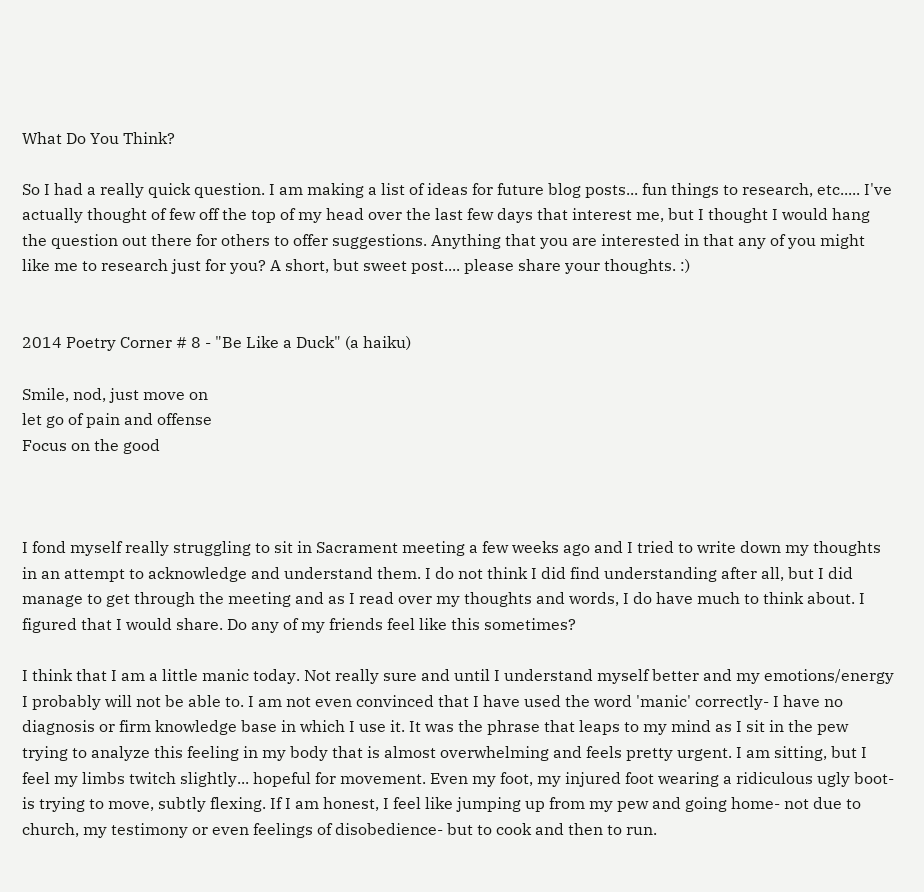What Do You Think?

So I had a really quick question. I am making a list of ideas for future blog posts... fun things to research, etc..... I've actually thought of few off the top of my head over the last few days that interest me, but I thought I would hang the question out there for others to offer suggestions. Anything that you are interested in that any of you might like me to research just for you? A short, but sweet post.... please share your thoughts. :)


2014 Poetry Corner # 8 - "Be Like a Duck" (a haiku)

Smile, nod, just move on
let go of pain and offense
Focus on the good



I fond myself really struggling to sit in Sacrament meeting a few weeks ago and I tried to write down my thoughts in an attempt to acknowledge and understand them. I do not think I did find understanding after all, but I did manage to get through the meeting and as I read over my thoughts and words, I do have much to think about. I figured that I would share. Do any of my friends feel like this sometimes?

I think that I am a little manic today. Not really sure and until I understand myself better and my emotions/energy I probably will not be able to. I am not even convinced that I have used the word 'manic' correctly- I have no diagnosis or firm knowledge base in which I use it. It was the phrase that leaps to my mind as I sit in the pew trying to analyze this feeling in my body that is almost overwhelming and feels pretty urgent. I am sitting, but I feel my limbs twitch slightly... hopeful for movement. Even my foot, my injured foot wearing a ridiculous ugly boot- is trying to move, subtly flexing. If I am honest, I feel like jumping up from my pew and going home- not due to church, my testimony or even feelings of disobedience- but to cook and then to run.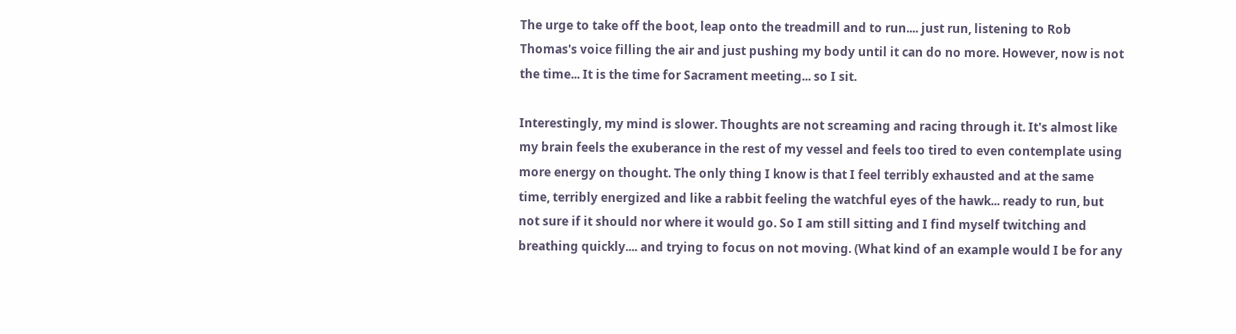The urge to take off the boot, leap onto the treadmill and to run.... just run, listening to Rob Thomas's voice filling the air and just pushing my body until it can do no more. However, now is not the time... It is the time for Sacrament meeting... so I sit.

Interestingly, my mind is slower. Thoughts are not screaming and racing through it. It's almost like my brain feels the exuberance in the rest of my vessel and feels too tired to even contemplate using more energy on thought. The only thing I know is that I feel terribly exhausted and at the same time, terribly energized and like a rabbit feeling the watchful eyes of the hawk... ready to run, but not sure if it should nor where it would go. So I am still sitting and I find myself twitching and breathing quickly.... and trying to focus on not moving. (What kind of an example would I be for any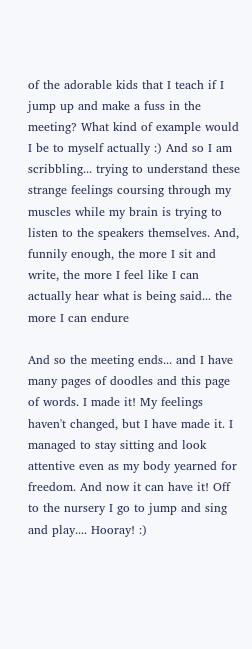of the adorable kids that I teach if I jump up and make a fuss in the meeting? What kind of example would I be to myself actually :) And so I am scribbling... trying to understand these strange feelings coursing through my muscles while my brain is trying to listen to the speakers themselves. And, funnily enough, the more I sit and write, the more I feel like I can actually hear what is being said... the more I can endure

And so the meeting ends... and I have many pages of doodles and this page of words. I made it! My feelings haven't changed, but I have made it. I managed to stay sitting and look attentive even as my body yearned for freedom. And now it can have it! Off to the nursery I go to jump and sing and play.... Hooray! :)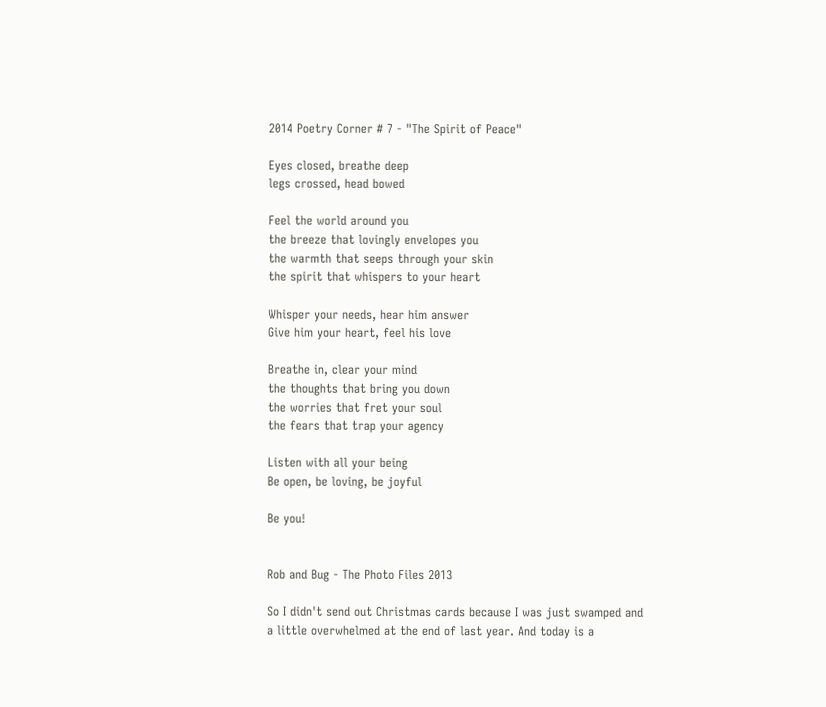2014 Poetry Corner # 7 - "The Spirit of Peace"

Eyes closed, breathe deep
legs crossed, head bowed

Feel the world around you
the breeze that lovingly envelopes you
the warmth that seeps through your skin
the spirit that whispers to your heart

Whisper your needs, hear him answer
Give him your heart, feel his love

Breathe in, clear your mind
the thoughts that bring you down
the worries that fret your soul
the fears that trap your agency

Listen with all your being
Be open, be loving, be joyful

Be you!


Rob and Bug - The Photo Files 2013

So I didn't send out Christmas cards because I was just swamped and a little overwhelmed at the end of last year. And today is a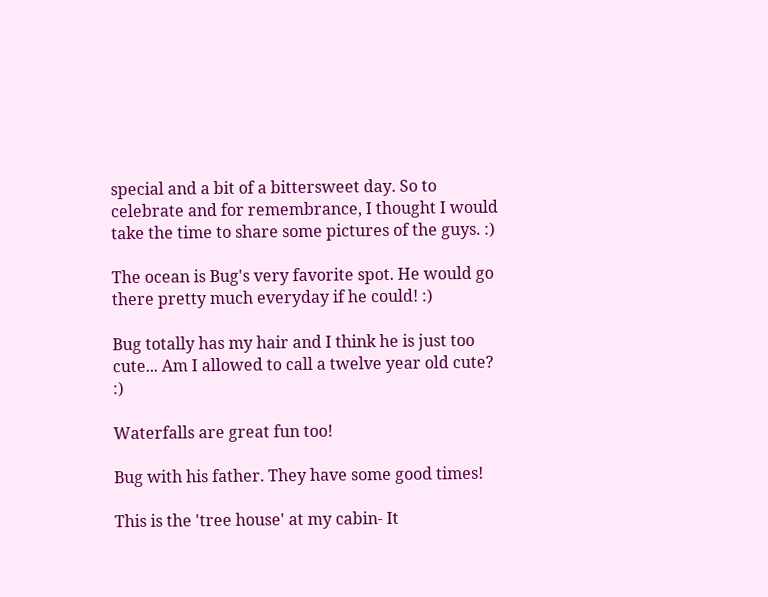special and a bit of a bittersweet day. So to celebrate and for remembrance, I thought I would take the time to share some pictures of the guys. :)

The ocean is Bug's very favorite spot. He would go there pretty much everyday if he could! :)

Bug totally has my hair and I think he is just too cute... Am I allowed to call a twelve year old cute? :)

Waterfalls are great fun too!

Bug with his father. They have some good times!

This is the 'tree house' at my cabin- It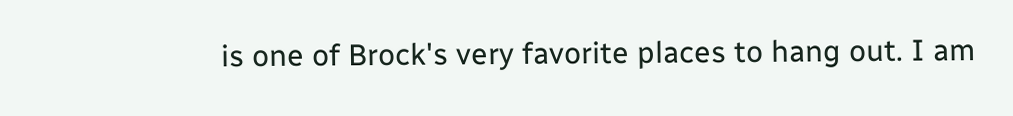is one of Brock's very favorite places to hang out. I am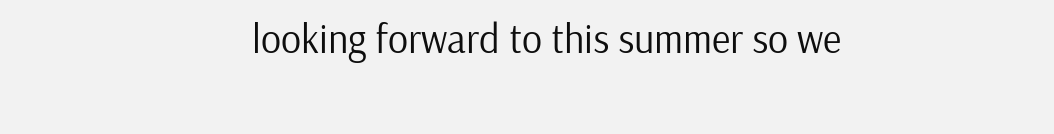looking forward to this summer so we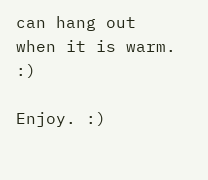can hang out when it is warm. :)

Enjoy. :)